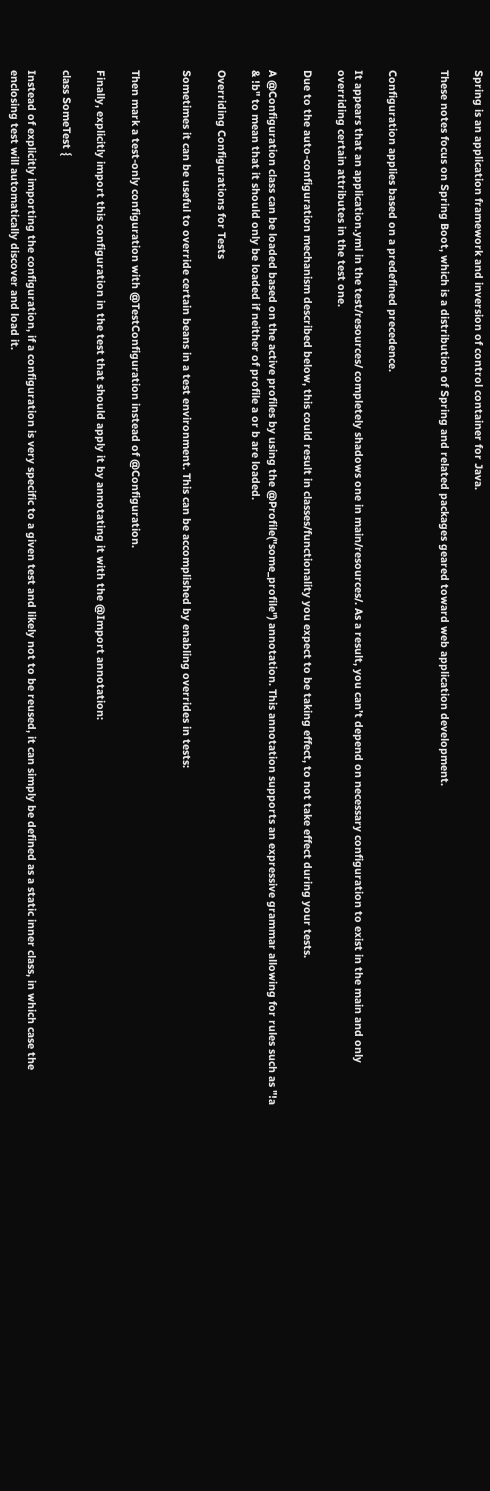Spring is an application framework and inversion of control container for Java.

These notes focus on Spring Boot, which is a distribution of Spring and related packages geared toward web application development.


Configuration applies based on a predefined precedence.

It appears that an application.yml in the test/resources/ completely shadows one in main/resources/. As a result, you can’t depend on necessary configuration to exist in the main and only overriding certain attributes in the test one.

Due to the auto-configuration mechanism described below, this could result in classes/functionality you expect to be taking effect, to not take effect during your tests.

A @Configuration class can be loaded based on the active profiles by using the @Profile("some_profile") annotation. This annotation supports an expressive grammar allowing for rules such as "!a & !b" to mean that it should only be loaded if neither of profile a or b are loaded.

Overriding Configurations for Tests

Sometimes it can be useful to override certain beans in a test environment. This can be accomplished by enabling overrides in tests:


Then mark a test-only configuration with @TestConfiguration instead of @Configuration.

Finally, explicitly import this configuration in the test that should apply it by annotating it with the @Import annotation:

class SomeTest {

Instead of explicitly importing the configuration, if a configuration is very specific to a given test and likely not to be reused, it can simply be defined as a static inner class, in which case the enclosing test will automatically discover and load it.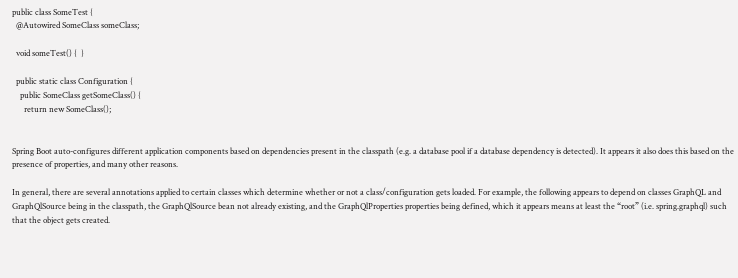public class SomeTest {
  @Autowired SomeClass someClass;

  void someTest() {  }

  public static class Configuration {
    public SomeClass getSomeClass() {
      return new SomeClass();


Spring Boot auto-configures different application components based on dependencies present in the classpath (e.g. a database pool if a database dependency is detected). It appears it also does this based on the presence of properties, and many other reasons.

In general, there are several annotations applied to certain classes which determine whether or not a class/configuration gets loaded. For example, the following appears to depend on classes GraphQL and GraphQlSource being in the classpath, the GraphQlSource bean not already existing, and the GraphQlProperties properties being defined, which it appears means at least the “root” (i.e. spring.graphql) such that the object gets created.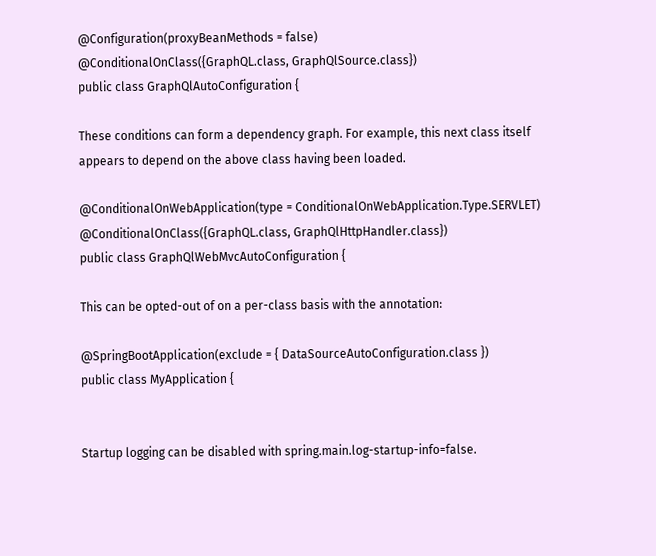@Configuration(proxyBeanMethods = false)
@ConditionalOnClass({GraphQL.class, GraphQlSource.class})
public class GraphQlAutoConfiguration {

These conditions can form a dependency graph. For example, this next class itself appears to depend on the above class having been loaded.

@ConditionalOnWebApplication(type = ConditionalOnWebApplication.Type.SERVLET)
@ConditionalOnClass({GraphQL.class, GraphQlHttpHandler.class})
public class GraphQlWebMvcAutoConfiguration {

This can be opted-out of on a per-class basis with the annotation:

@SpringBootApplication(exclude = { DataSourceAutoConfiguration.class })
public class MyApplication {


Startup logging can be disabled with spring.main.log-startup-info=false.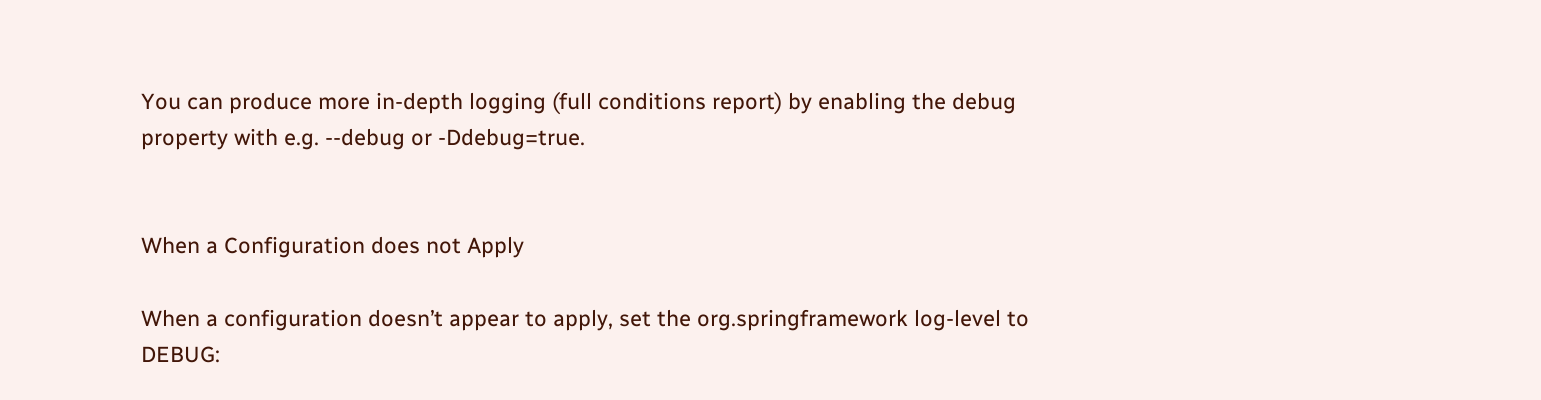You can produce more in-depth logging (full conditions report) by enabling the debug property with e.g. --debug or -Ddebug=true.


When a Configuration does not Apply

When a configuration doesn’t appear to apply, set the org.springframework log-level to DEBUG: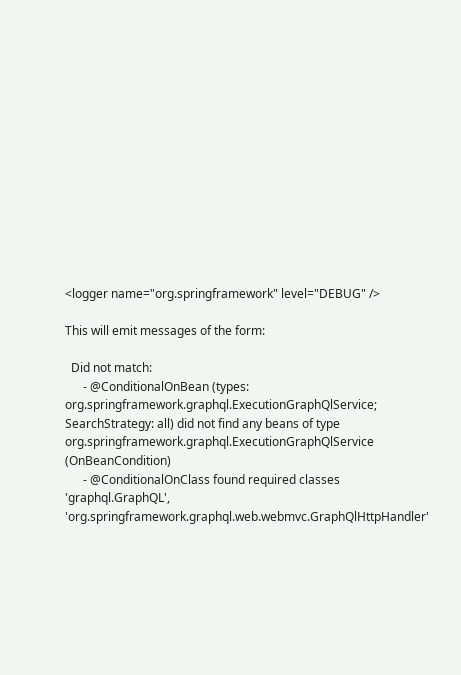<logger name="org.springframework" level="DEBUG" />

This will emit messages of the form:

  Did not match:
      - @ConditionalOnBean (types: org.springframework.graphql.ExecutionGraphQlService; SearchStrategy: all) did not find any beans of type org.springframework.graphql.ExecutionGraphQlService (OnBeanCondition)
      - @ConditionalOnClass found required classes 'graphql.GraphQL', 'org.springframework.graphql.web.webmvc.GraphQlHttpHandler'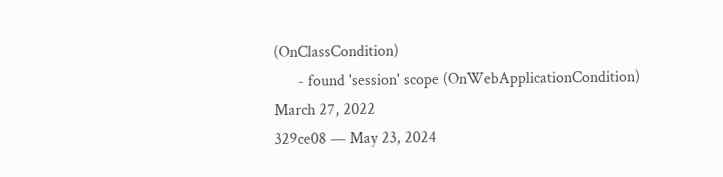(OnClassCondition)
      - found 'session' scope (OnWebApplicationCondition)
March 27, 2022
329ce08 — May 23, 2024